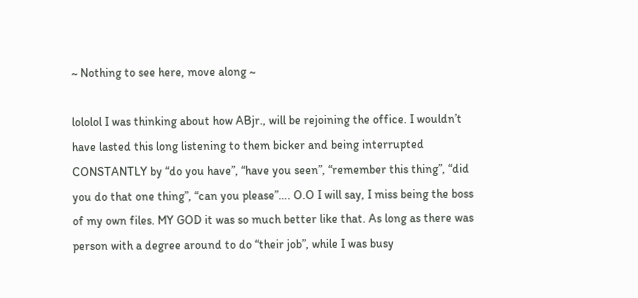~ Nothing to see here, move along ~

lololol I was thinking about how ABjr., will be rejoining the office. I wouldn’t have lasted this long listening to them bicker and being interrupted CONSTANTLY by “do you have”, “have you seen”, “remember this thing”, “did you do that one thing”, “can you please”…. O.O I will say, I miss being the boss of my own files. MY GOD it was so much better like that. As long as there was person with a degree around to do “their job”, while I was busy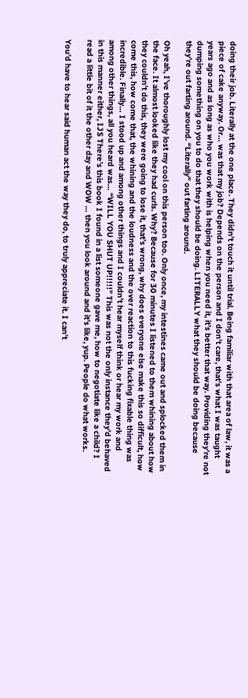doing their job. Literally at the one place. They didn’t touch it until trial. Being familiar with that area of law, it was a piece of cake anyway. Or… was that my job? Depends on the person and I don’t care, that’s what I was taught years ago and as long as who you work with is helping when you need it, it’s better that way. Providing they’re not dumping something on you to do that they should be doing. LITERALLY what they should be doing because they’re out farting around. “Literally” out farting around.

Oh yeah, I’ve thoroughly lost my cool on this person too. Only once, my intestines came out and splocked them in the face. It almost looked like they had curls. Why? Because for 30 minutes I listened to them whining about how they couldn’t do this, they were going to lose it, that’s wrong, why does everyone else make this so difficult, how come this, how come that, the whining and the loudness and the over reaction to this fucking fixable thing was incredible. Finally… I stood up and among other things and I couldn’t hear myself think or hear my work and among other things, all you heard was… “WILL YOU SHUT UP!!!!!” This was not the only instance they’d behaved in this manner either, IJS There’s this book I found in a list someone gave me, how to negotiate like a child? I read a little bit of it the other day and WOW … then you look around and it’s like, yup. People do what works.

You’d have to hear said human act the way they do, to truly appreciate it. I can’t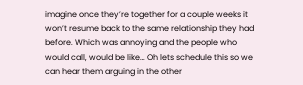imagine once they’re together for a couple weeks it won’t resume back to the same relationship they had before. Which was annoying and the people who would call, would be like… Oh lets schedule this so we can hear them arguing in the other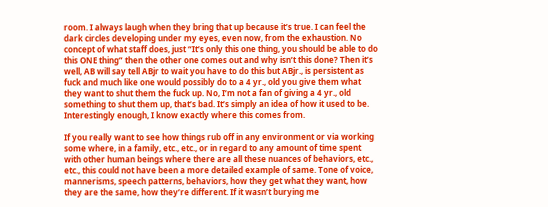room. I always laugh when they bring that up because it’s true. I can feel the dark circles developing under my eyes, even now, from the exhaustion. No concept of what staff does, just “It’s only this one thing, you should be able to do this ONE thing” then the other one comes out and why isn’t this done? Then it’s well, AB will say tell ABjr to wait you have to do this but ABjr., is persistent as fuck and much like one would possibly do to a 4 yr., old you give them what they want to shut them the fuck up. No, I’m not a fan of giving a 4 yr., old something to shut them up, that’s bad. It’s simply an idea of how it used to be. Interestingly enough, I know exactly where this comes from.

If you really want to see how things rub off in any environment or via working some where, in a family, etc., etc., or in regard to any amount of time spent with other human beings where there are all these nuances of behaviors, etc., etc., this could not have been a more detailed example of same. Tone of voice, mannerisms, speech patterns, behaviors, how they get what they want, how they are the same, how they’re different. If it wasn’t burying me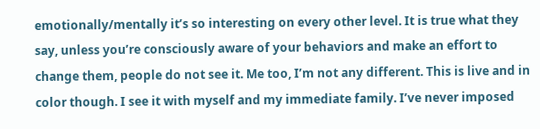emotionally/mentally it’s so interesting on every other level. It is true what they say, unless you’re consciously aware of your behaviors and make an effort to change them, people do not see it. Me too, I’m not any different. This is live and in color though. I see it with myself and my immediate family. I’ve never imposed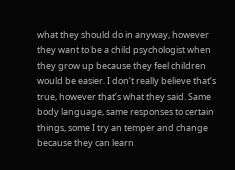what they should do in anyway, however they want to be a child psychologist when they grow up because they feel children would be easier. I don’t really believe that’s true, however that’s what they said. Same body language, same responses to certain things, some I try an temper and change because they can learn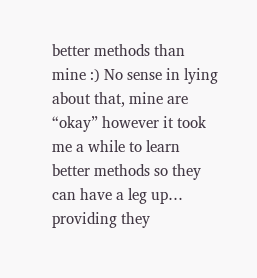better methods than mine :) No sense in lying about that, mine are “okay” however it took me a while to learn better methods so they can have a leg up… providing they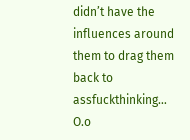didn’t have the influences around them to drag them back to assfuckthinking… O.o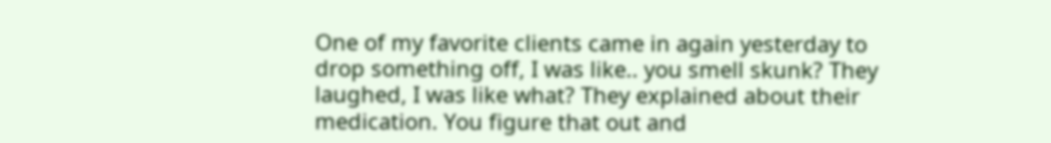One of my favorite clients came in again yesterday to drop something off, I was like.. you smell skunk? They laughed, I was like what? They explained about their medication. You figure that out and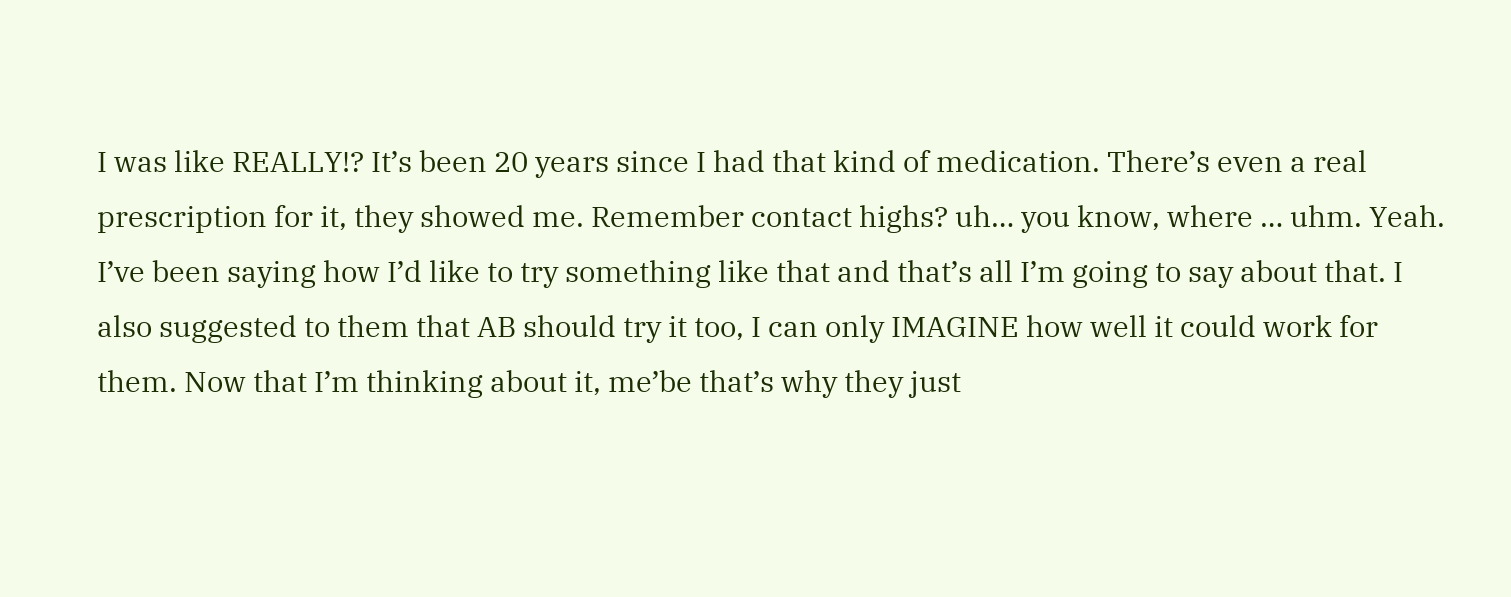I was like REALLY!? It’s been 20 years since I had that kind of medication. There’s even a real prescription for it, they showed me. Remember contact highs? uh… you know, where … uhm. Yeah. I’ve been saying how I’d like to try something like that and that’s all I’m going to say about that. I also suggested to them that AB should try it too, I can only IMAGINE how well it could work for them. Now that I’m thinking about it, me’be that’s why they just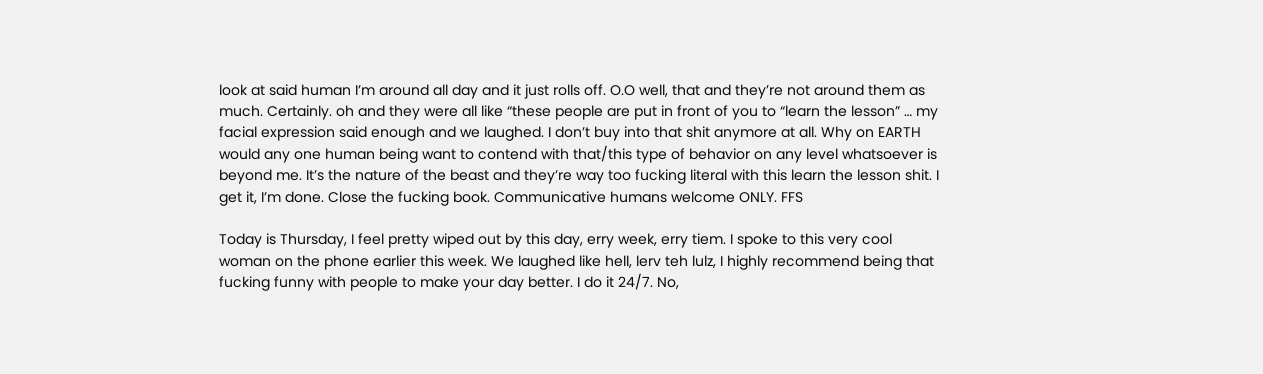look at said human I’m around all day and it just rolls off. O.O well, that and they’re not around them as much. Certainly. oh and they were all like “these people are put in front of you to “learn the lesson” … my facial expression said enough and we laughed. I don’t buy into that shit anymore at all. Why on EARTH would any one human being want to contend with that/this type of behavior on any level whatsoever is beyond me. It’s the nature of the beast and they’re way too fucking literal with this learn the lesson shit. I get it, I’m done. Close the fucking book. Communicative humans welcome ONLY. FFS

Today is Thursday, I feel pretty wiped out by this day, erry week, erry tiem. I spoke to this very cool woman on the phone earlier this week. We laughed like hell, lerv teh lulz, I highly recommend being that fucking funny with people to make your day better. I do it 24/7. No,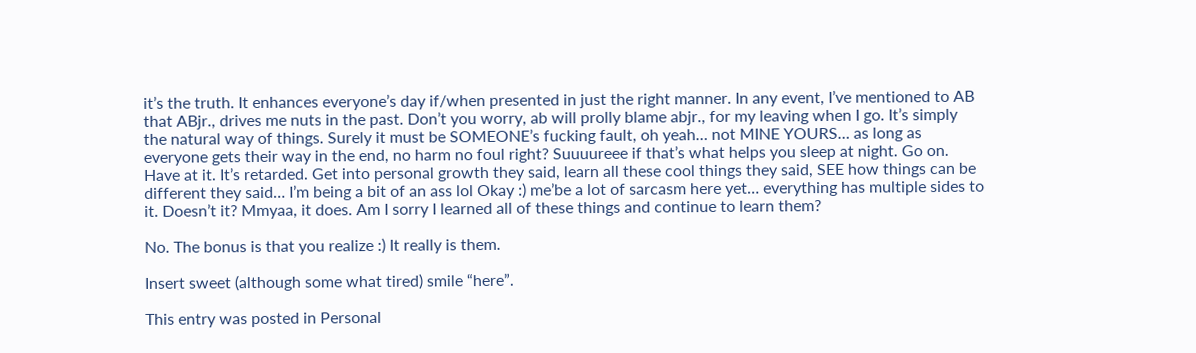it’s the truth. It enhances everyone’s day if/when presented in just the right manner. In any event, I’ve mentioned to AB that ABjr., drives me nuts in the past. Don’t you worry, ab will prolly blame abjr., for my leaving when I go. It’s simply the natural way of things. Surely it must be SOMEONE’s fucking fault, oh yeah… not MINE YOURS… as long as everyone gets their way in the end, no harm no foul right? Suuuureee if that’s what helps you sleep at night. Go on. Have at it. It’s retarded. Get into personal growth they said, learn all these cool things they said, SEE how things can be different they said… I’m being a bit of an ass lol Okay :) me’be a lot of sarcasm here yet… everything has multiple sides to it. Doesn’t it? Mmyaa, it does. Am I sorry I learned all of these things and continue to learn them?

No. The bonus is that you realize :) It really is them.

Insert sweet (although some what tired) smile “here”.

This entry was posted in Personal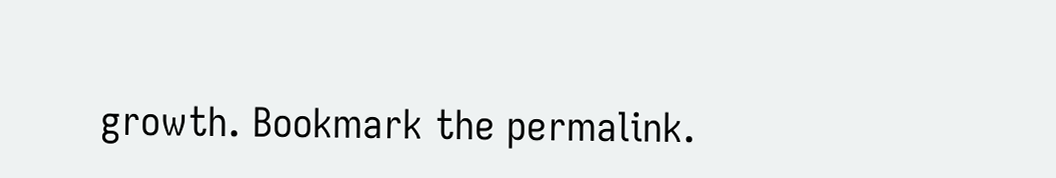growth. Bookmark the permalink.